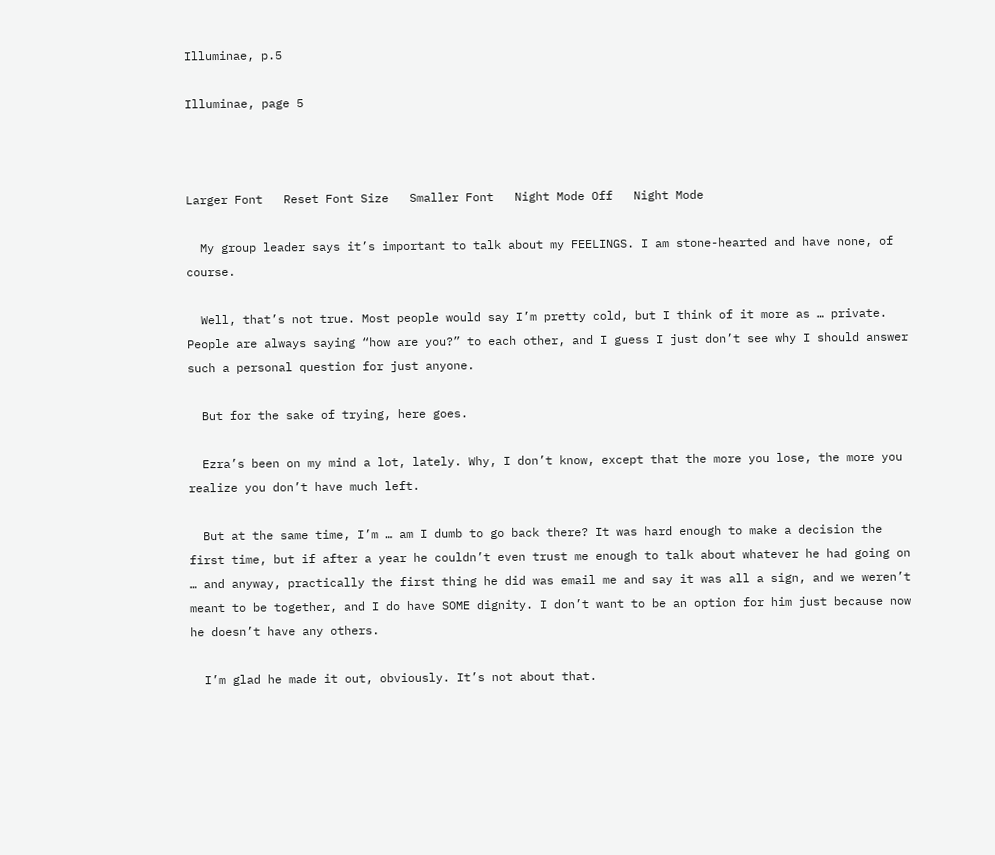Illuminae, p.5

Illuminae, page 5



Larger Font   Reset Font Size   Smaller Font   Night Mode Off   Night Mode

  My group leader says it’s important to talk about my FEELINGS. I am stone-hearted and have none, of course.

  Well, that’s not true. Most people would say I’m pretty cold, but I think of it more as … private. People are always saying “how are you?” to each other, and I guess I just don’t see why I should answer such a personal question for just anyone.

  But for the sake of trying, here goes.

  Ezra’s been on my mind a lot, lately. Why, I don’t know, except that the more you lose, the more you realize you don’t have much left.

  But at the same time, I’m … am I dumb to go back there? It was hard enough to make a decision the first time, but if after a year he couldn’t even trust me enough to talk about whatever he had going on … and anyway, practically the first thing he did was email me and say it was all a sign, and we weren’t meant to be together, and I do have SOME dignity. I don’t want to be an option for him just because now he doesn’t have any others.

  I’m glad he made it out, obviously. It’s not about that.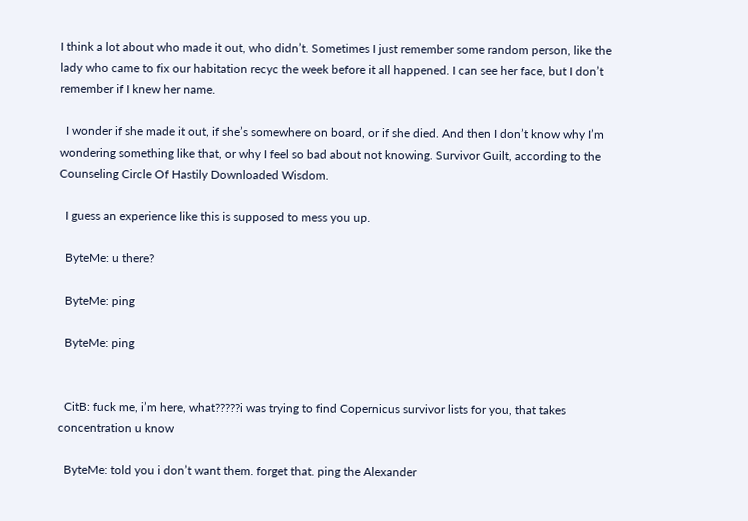I think a lot about who made it out, who didn’t. Sometimes I just remember some random person, like the lady who came to fix our habitation recyc the week before it all happened. I can see her face, but I don’t remember if I knew her name.

  I wonder if she made it out, if she’s somewhere on board, or if she died. And then I don’t know why I’m wondering something like that, or why I feel so bad about not knowing. Survivor Guilt, according to the Counseling Circle Of Hastily Downloaded Wisdom.

  I guess an experience like this is supposed to mess you up.

  ByteMe: u there?

  ByteMe: ping

  ByteMe: ping


  CitB: fuck me, i’m here, what?????i was trying to find Copernicus survivor lists for you, that takes concentration u know

  ByteMe: told you i don’t want them. forget that. ping the Alexander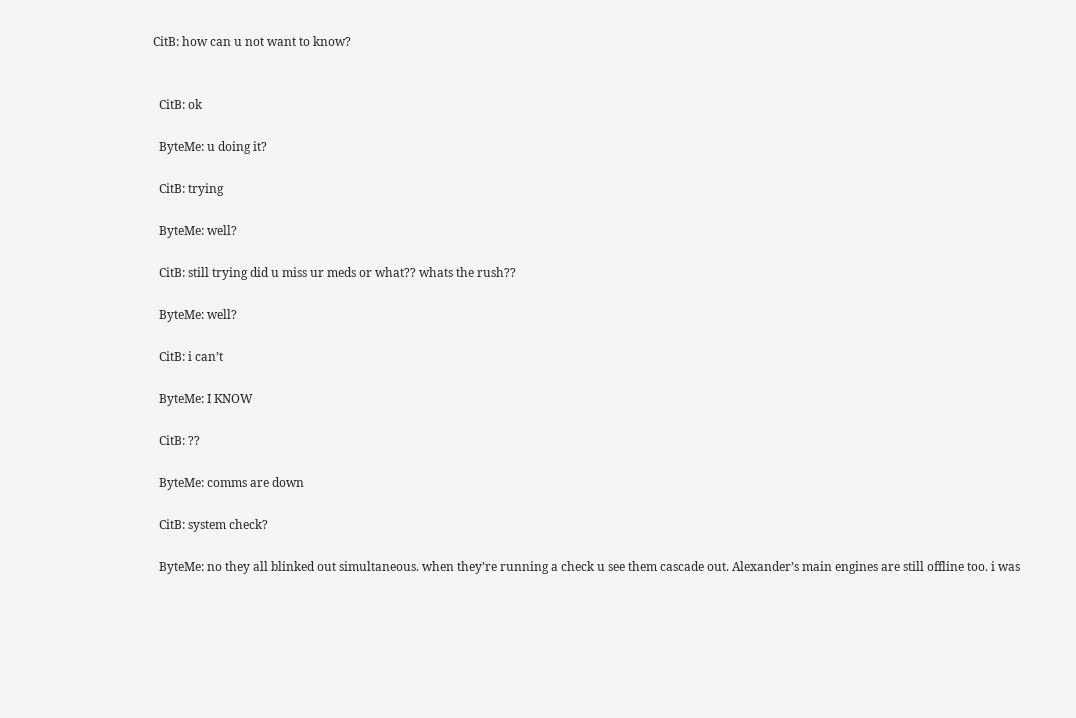CitB: how can u not want to know?


  CitB: ok

  ByteMe: u doing it?

  CitB: trying

  ByteMe: well?

  CitB: still trying did u miss ur meds or what?? whats the rush??

  ByteMe: well?

  CitB: i can’t

  ByteMe: I KNOW

  CitB: ??

  ByteMe: comms are down

  CitB: system check?

  ByteMe: no they all blinked out simultaneous. when they’re running a check u see them cascade out. Alexander’s main engines are still offline too. i was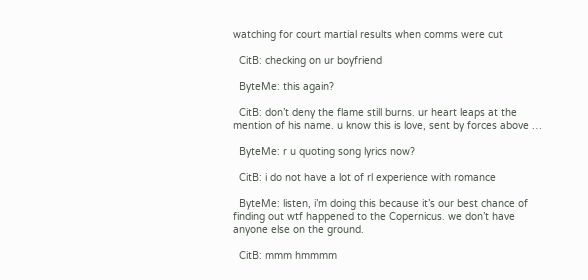watching for court martial results when comms were cut

  CitB: checking on ur boyfriend

  ByteMe: this again?

  CitB: don’t deny the flame still burns. ur heart leaps at the mention of his name. u know this is love, sent by forces above …

  ByteMe: r u quoting song lyrics now?

  CitB: i do not have a lot of rl experience with romance

  ByteMe: listen, i’m doing this because it’s our best chance of finding out wtf happened to the Copernicus. we don’t have anyone else on the ground.

  CitB: mmm hmmmm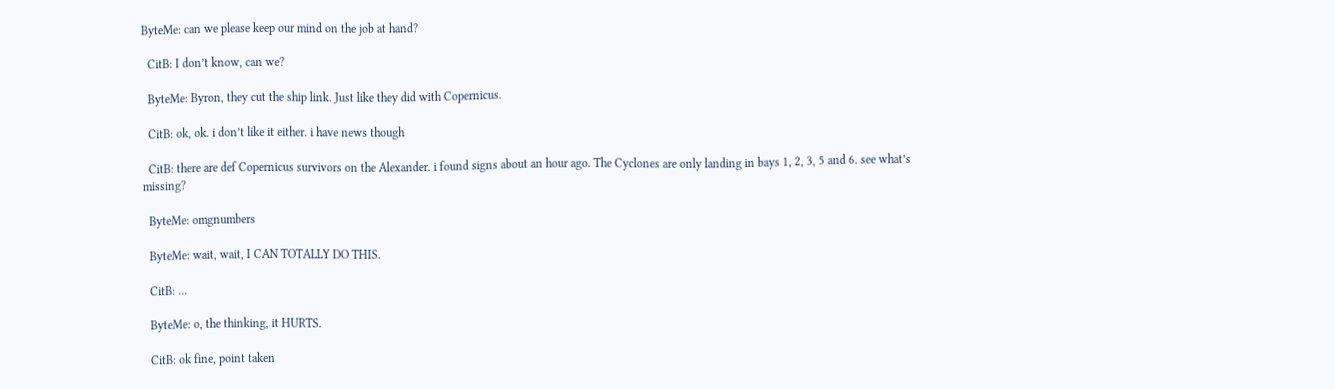ByteMe: can we please keep our mind on the job at hand?

  CitB: I don’t know, can we?

  ByteMe: Byron, they cut the ship link. Just like they did with Copernicus.

  CitB: ok, ok. i don’t like it either. i have news though

  CitB: there are def Copernicus survivors on the Alexander. i found signs about an hour ago. The Cyclones are only landing in bays 1, 2, 3, 5 and 6. see what’s missing?

  ByteMe: omgnumbers

  ByteMe: wait, wait, I CAN TOTALLY DO THIS.

  CitB: …

  ByteMe: o, the thinking, it HURTS.

  CitB: ok fine, point taken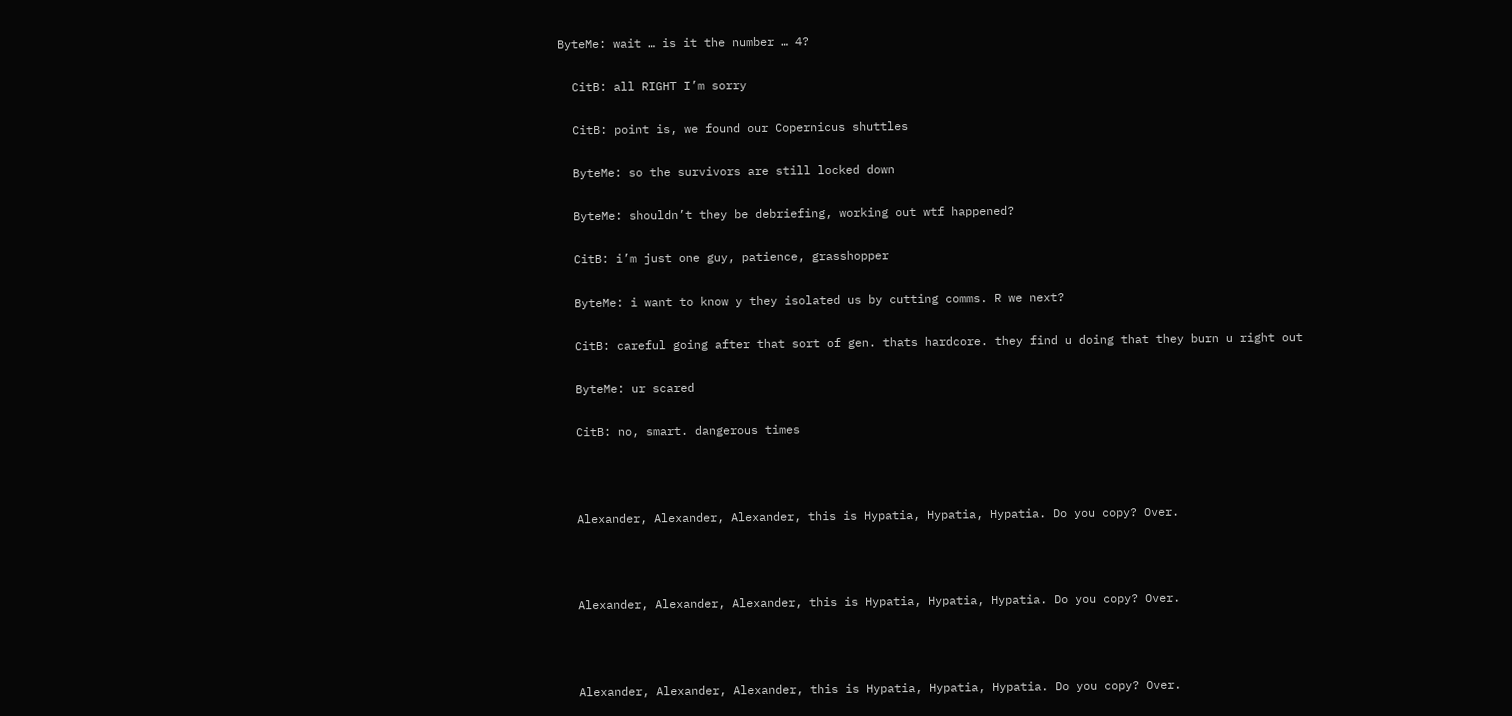ByteMe: wait … is it the number … 4?

  CitB: all RIGHT I’m sorry

  CitB: point is, we found our Copernicus shuttles

  ByteMe: so the survivors are still locked down

  ByteMe: shouldn’t they be debriefing, working out wtf happened?

  CitB: i’m just one guy, patience, grasshopper

  ByteMe: i want to know y they isolated us by cutting comms. R we next?

  CitB: careful going after that sort of gen. thats hardcore. they find u doing that they burn u right out

  ByteMe: ur scared

  CitB: no, smart. dangerous times



  Alexander, Alexander, Alexander, this is Hypatia, Hypatia, Hypatia. Do you copy? Over.



  Alexander, Alexander, Alexander, this is Hypatia, Hypatia, Hypatia. Do you copy? Over.



  Alexander, Alexander, Alexander, this is Hypatia, Hypatia, Hypatia. Do you copy? Over.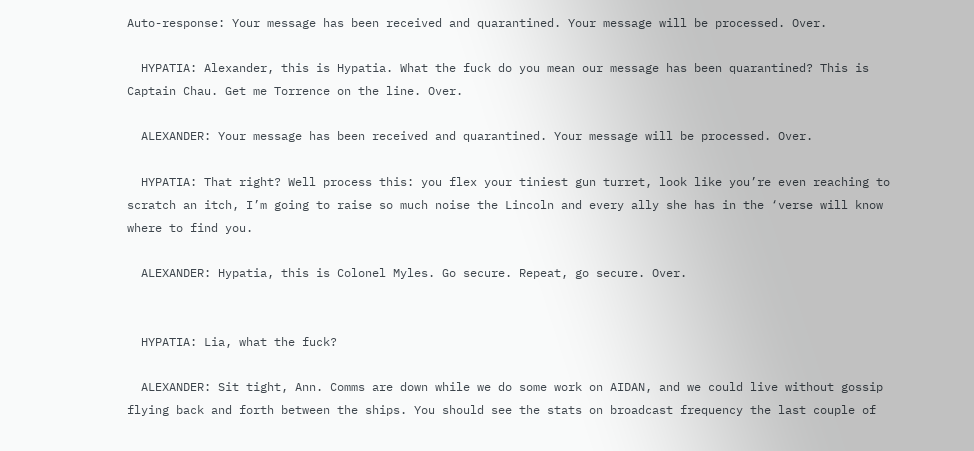Auto-response: Your message has been received and quarantined. Your message will be processed. Over.

  HYPATIA: Alexander, this is Hypatia. What the fuck do you mean our message has been quarantined? This is Captain Chau. Get me Torrence on the line. Over.

  ALEXANDER: Your message has been received and quarantined. Your message will be processed. Over.

  HYPATIA: That right? Well process this: you flex your tiniest gun turret, look like you’re even reaching to scratch an itch, I’m going to raise so much noise the Lincoln and every ally she has in the ‘verse will know where to find you.

  ALEXANDER: Hypatia, this is Colonel Myles. Go secure. Repeat, go secure. Over.


  HYPATIA: Lia, what the fuck?

  ALEXANDER: Sit tight, Ann. Comms are down while we do some work on AIDAN, and we could live without gossip flying back and forth between the ships. You should see the stats on broadcast frequency the last couple of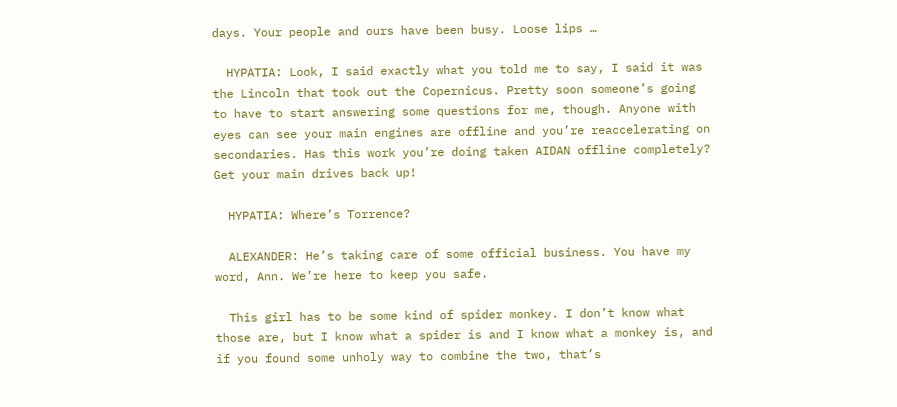days. Your people and ours have been busy. Loose lips …

  HYPATIA: Look, I said exactly what you told me to say, I said it was the Lincoln that took out the Copernicus. Pretty soon someone’s going to have to start answering some questions for me, though. Anyone with eyes can see your main engines are offline and you’re reaccelerating on secondaries. Has this work you’re doing taken AIDAN offline completely? Get your main drives back up!

  HYPATIA: Where’s Torrence?

  ALEXANDER: He’s taking care of some official business. You have my word, Ann. We’re here to keep you safe.

  This girl has to be some kind of spider monkey. I don’t know what those are, but I know what a spider is and I know what a monkey is, and if you found some unholy way to combine the two, that’s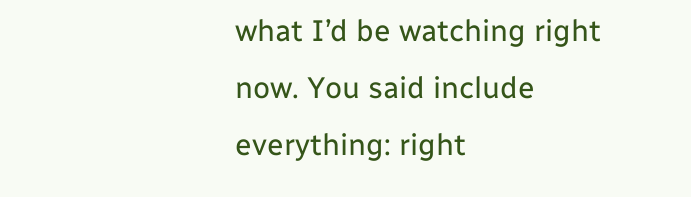what I’d be watching right now. You said include everything: right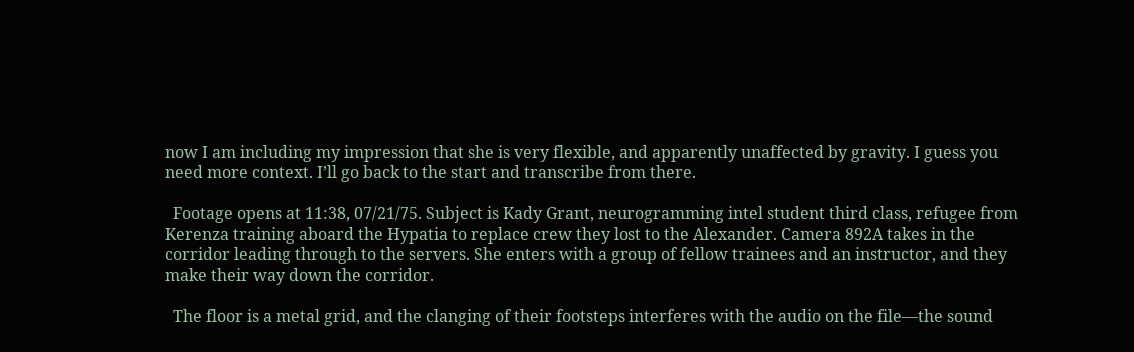now I am including my impression that she is very flexible, and apparently unaffected by gravity. I guess you need more context. I’ll go back to the start and transcribe from there.

  Footage opens at 11:38, 07/21/75. Subject is Kady Grant, neurogramming intel student third class, refugee from Kerenza training aboard the Hypatia to replace crew they lost to the Alexander. Camera 892A takes in the corridor leading through to the servers. She enters with a group of fellow trainees and an instructor, and they make their way down the corridor.

  The floor is a metal grid, and the clanging of their footsteps interferes with the audio on the file—the sound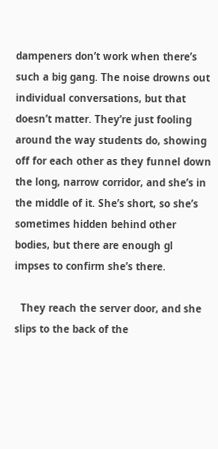dampeners don’t work when there’s such a big gang. The noise drowns out individual conversations, but that doesn’t matter. They’re just fooling around the way students do, showing off for each other as they funnel down the long, narrow corridor, and she’s in the middle of it. She’s short, so she’s sometimes hidden behind other bodies, but there are enough gl
impses to confirm she’s there.

  They reach the server door, and she slips to the back of the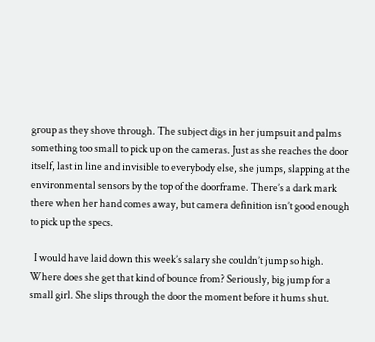group as they shove through. The subject digs in her jumpsuit and palms something too small to pick up on the cameras. Just as she reaches the door itself, last in line and invisible to everybody else, she jumps, slapping at the environmental sensors by the top of the doorframe. There’s a dark mark there when her hand comes away, but camera definition isn’t good enough to pick up the specs.

  I would have laid down this week’s salary she couldn’t jump so high. Where does she get that kind of bounce from? Seriously, big jump for a small girl. She slips through the door the moment before it hums shut.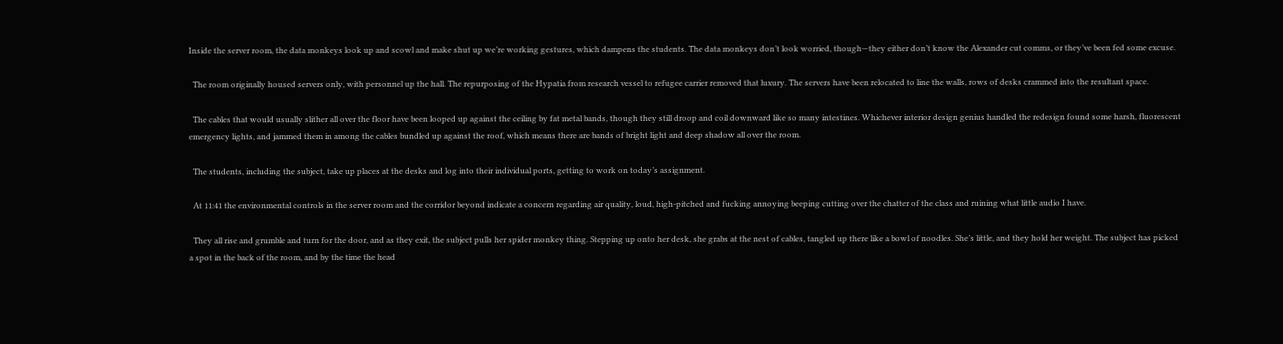Inside the server room, the data monkeys look up and scowl and make shut up we’re working gestures, which dampens the students. The data monkeys don’t look worried, though—they either don’t know the Alexander cut comms, or they’ve been fed some excuse.

  The room originally housed servers only, with personnel up the hall. The repurposing of the Hypatia from research vessel to refugee carrier removed that luxury. The servers have been relocated to line the walls, rows of desks crammed into the resultant space.

  The cables that would usually slither all over the floor have been looped up against the ceiling by fat metal bands, though they still droop and coil downward like so many intestines. Whichever interior design genius handled the redesign found some harsh, fluorescent emergency lights, and jammed them in among the cables bundled up against the roof, which means there are bands of bright light and deep shadow all over the room.

  The students, including the subject, take up places at the desks and log into their individual ports, getting to work on today’s assignment.

  At 11:41 the environmental controls in the server room and the corridor beyond indicate a concern regarding air quality, loud, high-pitched and fucking annoying beeping cutting over the chatter of the class and ruining what little audio I have.

  They all rise and grumble and turn for the door, and as they exit, the subject pulls her spider monkey thing. Stepping up onto her desk, she grabs at the nest of cables, tangled up there like a bowl of noodles. She’s little, and they hold her weight. The subject has picked a spot in the back of the room, and by the time the head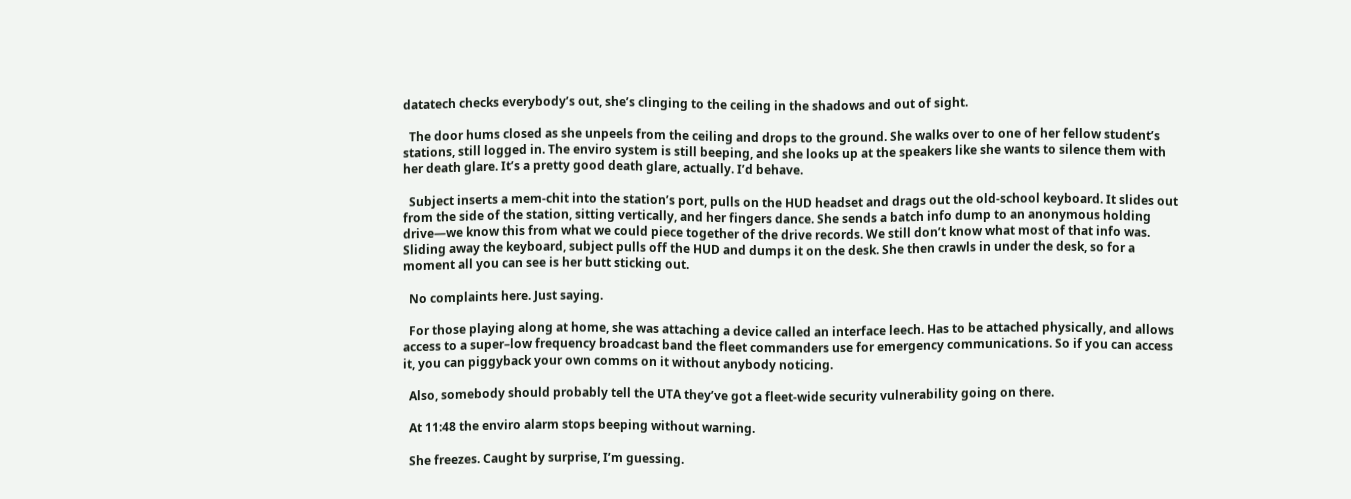datatech checks everybody’s out, she’s clinging to the ceiling in the shadows and out of sight.

  The door hums closed as she unpeels from the ceiling and drops to the ground. She walks over to one of her fellow student’s stations, still logged in. The enviro system is still beeping, and she looks up at the speakers like she wants to silence them with her death glare. It’s a pretty good death glare, actually. I’d behave.

  Subject inserts a mem-chit into the station’s port, pulls on the HUD headset and drags out the old-school keyboard. It slides out from the side of the station, sitting vertically, and her fingers dance. She sends a batch info dump to an anonymous holding drive—we know this from what we could piece together of the drive records. We still don’t know what most of that info was. Sliding away the keyboard, subject pulls off the HUD and dumps it on the desk. She then crawls in under the desk, so for a moment all you can see is her butt sticking out.

  No complaints here. Just saying.

  For those playing along at home, she was attaching a device called an interface leech. Has to be attached physically, and allows access to a super–low frequency broadcast band the fleet commanders use for emergency communications. So if you can access it, you can piggyback your own comms on it without anybody noticing.

  Also, somebody should probably tell the UTA they’ve got a fleet-wide security vulnerability going on there.

  At 11:48 the enviro alarm stops beeping without warning.

  She freezes. Caught by surprise, I’m guessing.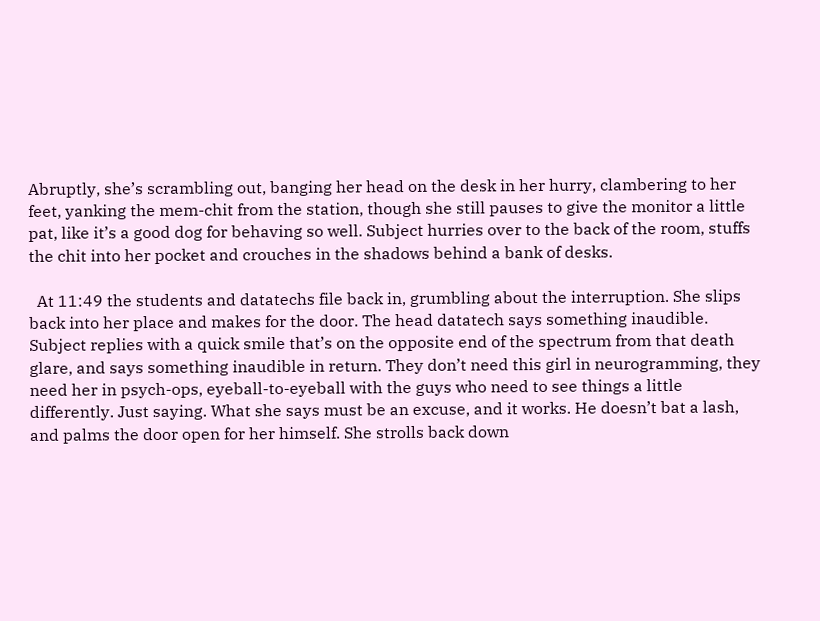Abruptly, she’s scrambling out, banging her head on the desk in her hurry, clambering to her feet, yanking the mem-chit from the station, though she still pauses to give the monitor a little pat, like it’s a good dog for behaving so well. Subject hurries over to the back of the room, stuffs the chit into her pocket and crouches in the shadows behind a bank of desks.

  At 11:49 the students and datatechs file back in, grumbling about the interruption. She slips back into her place and makes for the door. The head datatech says something inaudible. Subject replies with a quick smile that’s on the opposite end of the spectrum from that death glare, and says something inaudible in return. They don’t need this girl in neurogramming, they need her in psych-ops, eyeball-to-eyeball with the guys who need to see things a little differently. Just saying. What she says must be an excuse, and it works. He doesn’t bat a lash, and palms the door open for her himself. She strolls back down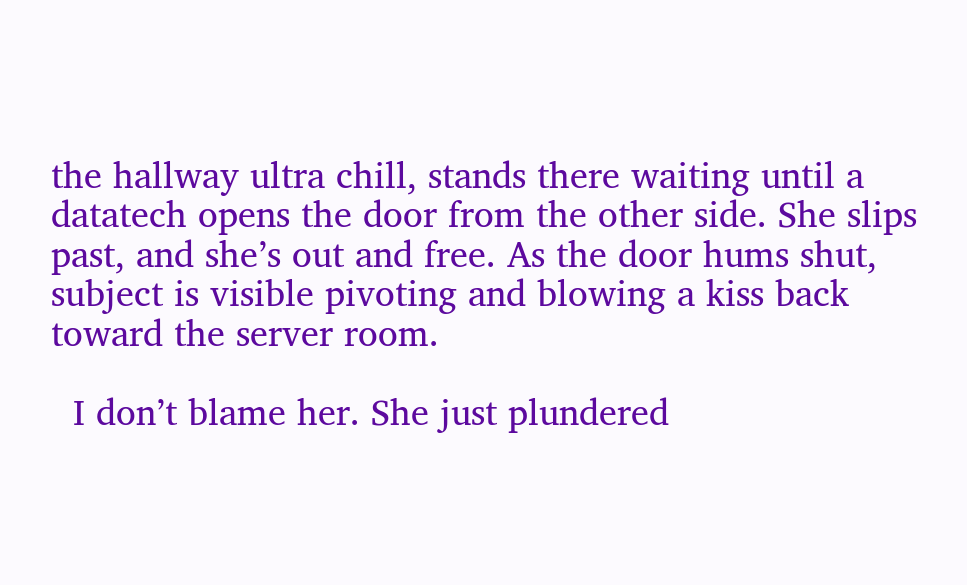the hallway ultra chill, stands there waiting until a datatech opens the door from the other side. She slips past, and she’s out and free. As the door hums shut, subject is visible pivoting and blowing a kiss back toward the server room.

  I don’t blame her. She just plundered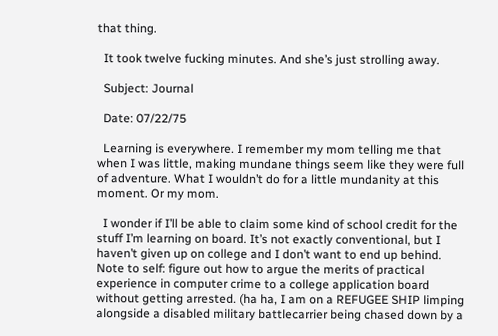that thing.

  It took twelve fucking minutes. And she’s just strolling away.

  Subject: Journal

  Date: 07/22/75

  Learning is everywhere. I remember my mom telling me that when I was little, making mundane things seem like they were full of adventure. What I wouldn’t do for a little mundanity at this moment. Or my mom.

  I wonder if I’ll be able to claim some kind of school credit for the stuff I’m learning on board. It’s not exactly conventional, but I haven’t given up on college and I don’t want to end up behind. Note to self: figure out how to argue the merits of practical experience in computer crime to a college application board without getting arrested. (ha ha, I am on a REFUGEE SHIP limping alongside a disabled military battlecarrier being chased down by a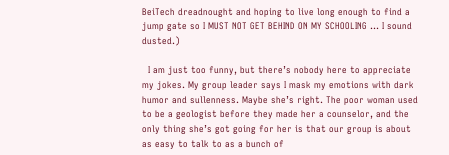BeiTech dreadnought and hoping to live long enough to find a jump gate so I MUST NOT GET BEHIND ON MY SCHOOLING … I sound dusted.)

  I am just too funny, but there’s nobody here to appreciate my jokes. My group leader says I mask my emotions with dark humor and sullenness. Maybe she’s right. The poor woman used to be a geologist before they made her a counselor, and the only thing she’s got going for her is that our group is about as easy to talk to as a bunch of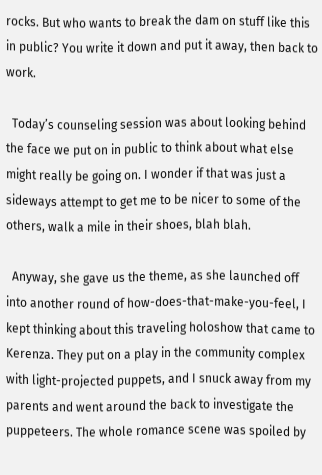rocks. But who wants to break the dam on stuff like this in public? You write it down and put it away, then back to work.

  Today’s counseling session was about looking behind the face we put on in public to think about what else might really be going on. I wonder if that was just a sideways attempt to get me to be nicer to some of the others, walk a mile in their shoes, blah blah.

  Anyway, she gave us the theme, as she launched off into another round of how-does-that-make-you-feel, I kept thinking about this traveling holoshow that came to Kerenza. They put on a play in the community complex with light-projected puppets, and I snuck away from my parents and went around the back to investigate the puppeteers. The whole romance scene was spoiled by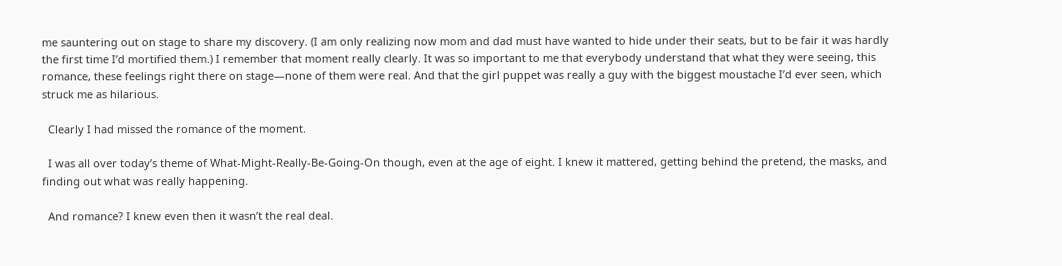me sauntering out on stage to share my discovery. (I am only realizing now mom and dad must have wanted to hide under their seats, but to be fair it was hardly the first time I’d mortified them.) I remember that moment really clearly. It was so important to me that everybody understand that what they were seeing, this romance, these feelings right there on stage—none of them were real. And that the girl puppet was really a guy with the biggest moustache I’d ever seen, which struck me as hilarious.

  Clearly I had missed the romance of the moment.

  I was all over today’s theme of What-Might-Really-Be-Going-On though, even at the age of eight. I knew it mattered, getting behind the pretend, the masks, and finding out what was really happening.

  And romance? I knew even then it wasn’t the real deal.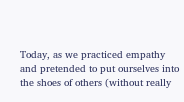Today, as we practiced empathy and pretended to put ourselves into the shoes of others (without really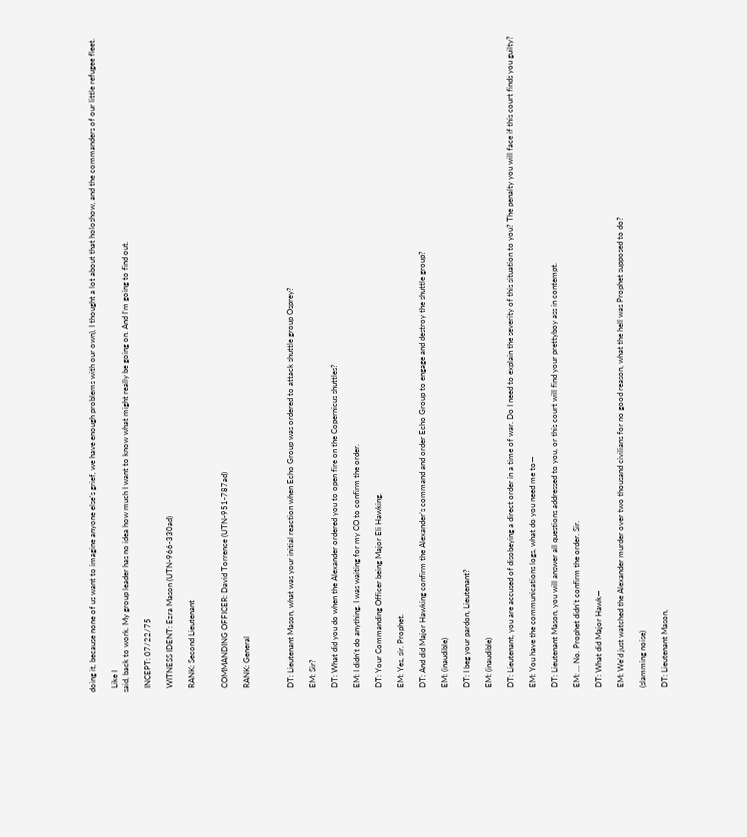doing it, because none of us want to imagine anyone else’s grief, we have enough problems with our own), I thought a lot about that holoshow, and the commanders of our little refugee fleet.

  Like I
said, back to work. My group leader has no idea how much I want to know what might really be going on. And I’m going to find out.

  INCEPT: 07/22/75

  WITNESS IDENT: Ezra Mason (UTN-966-330ad)

  RANK: Second Lieutenant


  COMMANDING OFFICER: David Torrence (UTN-951-787ad)

  RANK: General



  DT: Lieutenant Mason, what was your initial reaction when Echo Group was ordered to attack shuttle group Osprey?

  EM: Sir?

  DT: What did you do when the Alexander ordered you to open fire on the Copernicus shuttles?

  EM: I didn’t do anything. I was waiting for my CO to confirm the order.

  DT: Your Commanding Officer being Major Eli Hawking.

  EM: Yes, sir. Prophet.

  DT: And did Major Hawking confirm the Alexander’s command and order Echo Group to engage and destroy the shuttle group?

  EM: (inaudible)

  DT: I beg your pardon, Lieutenant?

  EM: (inaudible)

  DT: Lieutenant, you are accused of disobeying a direct order in a time of war. Do I need to explain the severity of this situation to you? The penalty you will face if this court finds you guilty?

  EM: You have the communications logs, what do you need me to—

  DT: Lieutenant Mason, you will answer all questions addressed to you, or this court will find your prettyboy ass in contempt.

  EM: … No. Prophet didn’t confirm the order. Sir.

  DT: What did Major Hawk—

  EM: We’d just watched the Alexander murder over two thousand civilians for no good reason, what the hell was Prophet supposed to do?

  (slamming noise)

  DT: Lieutenant Mason,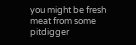you might be fresh meat from some pitdigger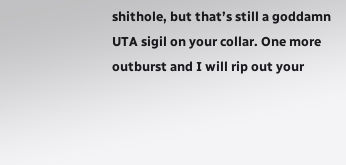shithole, but that’s still a goddamn UTA sigil on your collar. One more outburst and I will rip out your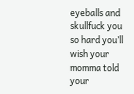eyeballs and skullfuck you so hard you’ll wish your momma told your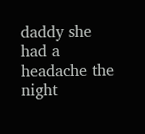daddy she had a headache the night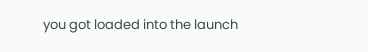you got loaded into the launch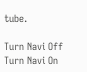tube.

Turn Navi Off
Turn Navi On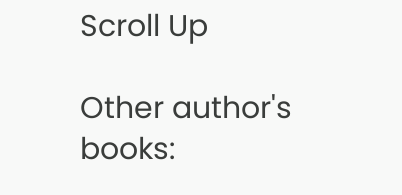Scroll Up

Other author's books: